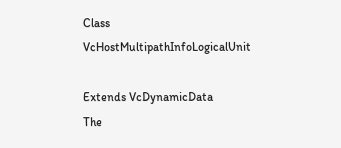Class VcHostMultipathInfoLogicalUnit

Extends VcDynamicData
The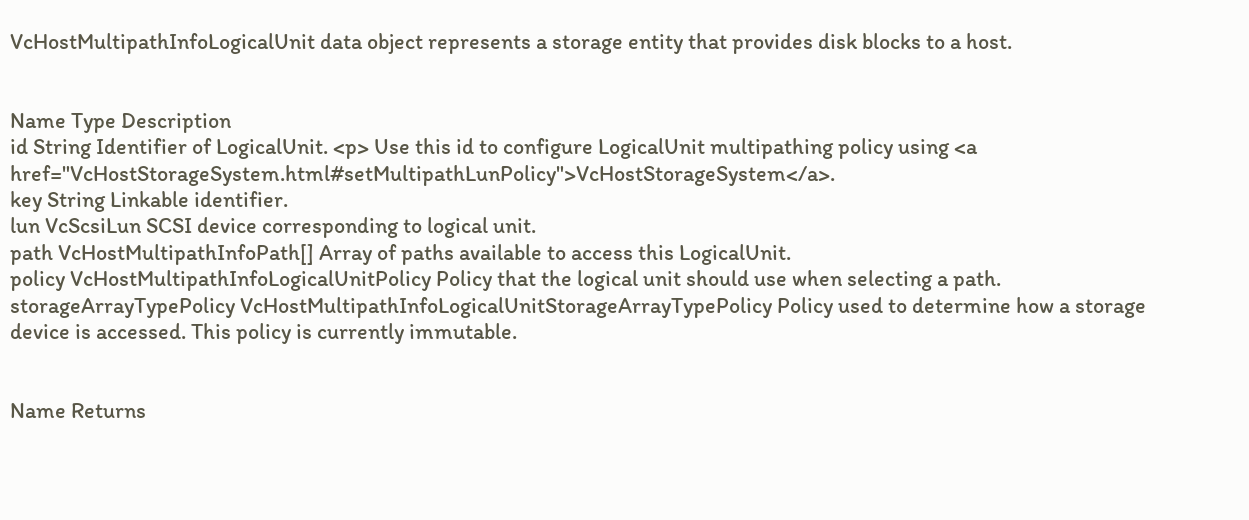VcHostMultipathInfoLogicalUnit data object represents a storage entity that provides disk blocks to a host.


Name Type Description
id String Identifier of LogicalUnit. <p> Use this id to configure LogicalUnit multipathing policy using <a href="VcHostStorageSystem.html#setMultipathLunPolicy">VcHostStorageSystem</a>.
key String Linkable identifier.
lun VcScsiLun SCSI device corresponding to logical unit.
path VcHostMultipathInfoPath[] Array of paths available to access this LogicalUnit.
policy VcHostMultipathInfoLogicalUnitPolicy Policy that the logical unit should use when selecting a path.
storageArrayTypePolicy VcHostMultipathInfoLogicalUnitStorageArrayTypePolicy Policy used to determine how a storage device is accessed. This policy is currently immutable.


Name Returns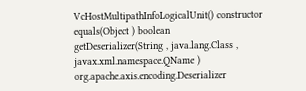VcHostMultipathInfoLogicalUnit() constructor
equals(Object ) boolean
getDeserializer(String , java.lang.Class , javax.xml.namespace.QName ) org.apache.axis.encoding.Deserializer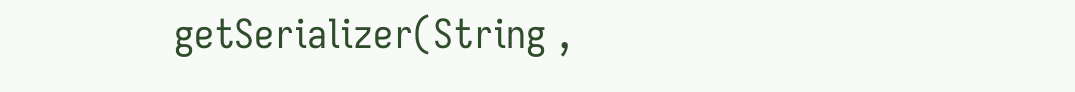getSerializer(String ,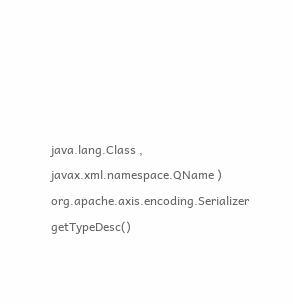java.lang.Class , javax.xml.namespace.QName ) org.apache.axis.encoding.Serializer
getTypeDesc()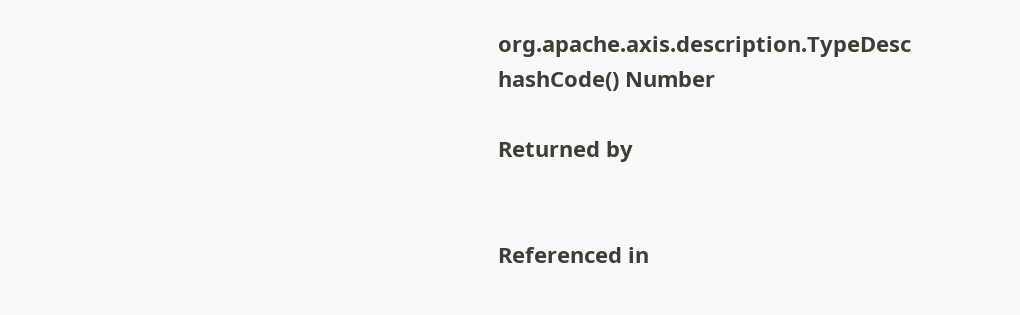org.apache.axis.description.TypeDesc
hashCode() Number

Returned by


Referenced in